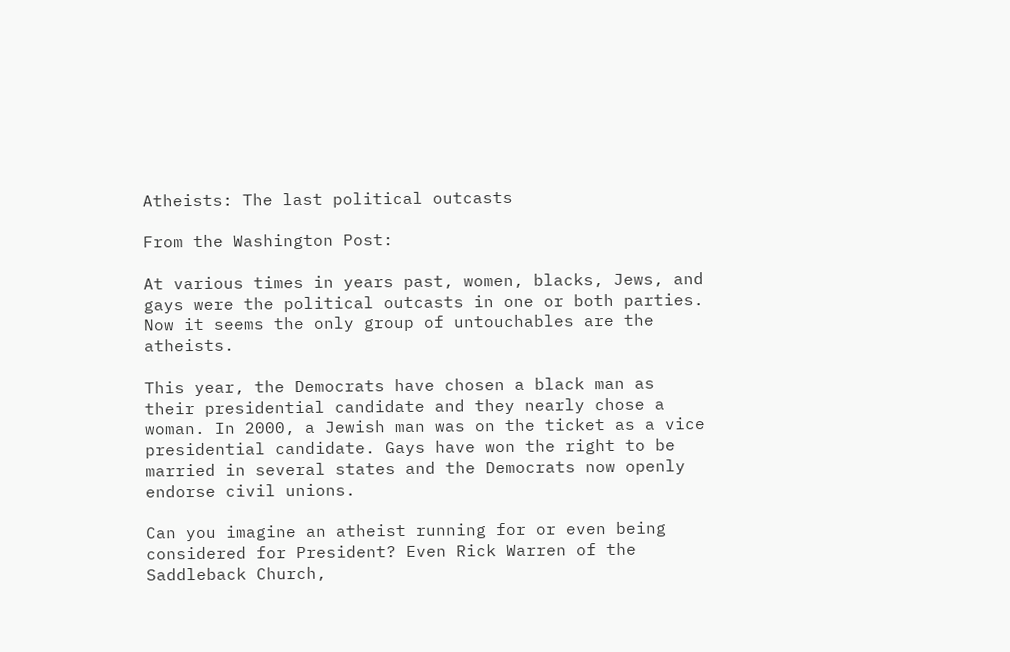Atheists: The last political outcasts

From the Washington Post:

At various times in years past, women, blacks, Jews, and gays were the political outcasts in one or both parties. Now it seems the only group of untouchables are the atheists.

This year, the Democrats have chosen a black man as their presidential candidate and they nearly chose a woman. In 2000, a Jewish man was on the ticket as a vice presidential candidate. Gays have won the right to be married in several states and the Democrats now openly endorse civil unions.

Can you imagine an atheist running for or even being considered for President? Even Rick Warren of the Saddleback Church,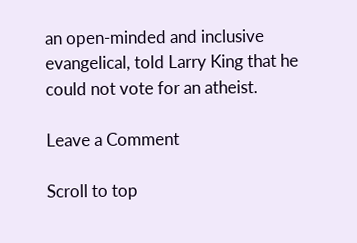an open-minded and inclusive evangelical, told Larry King that he could not vote for an atheist.

Leave a Comment

Scroll to top